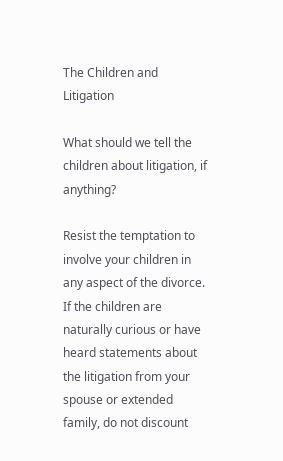The Children and Litigation

What should we tell the children about litigation, if anything?

Resist the temptation to involve your children in any aspect of the divorce. If the children are naturally curious or have heard statements about the litigation from your spouse or extended family, do not discount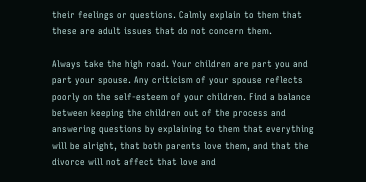their feelings or questions. Calmly explain to them that these are adult issues that do not concern them.

Always take the high road. Your children are part you and part your spouse. Any criticism of your spouse reflects poorly on the self-esteem of your children. Find a balance between keeping the children out of the process and answering questions by explaining to them that everything will be alright, that both parents love them, and that the divorce will not affect that love and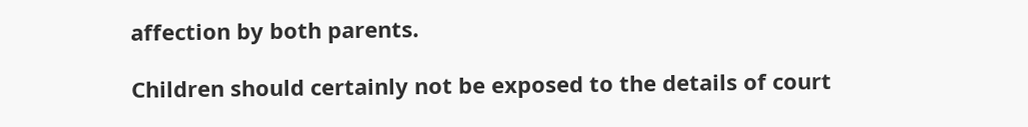affection by both parents.

Children should certainly not be exposed to the details of court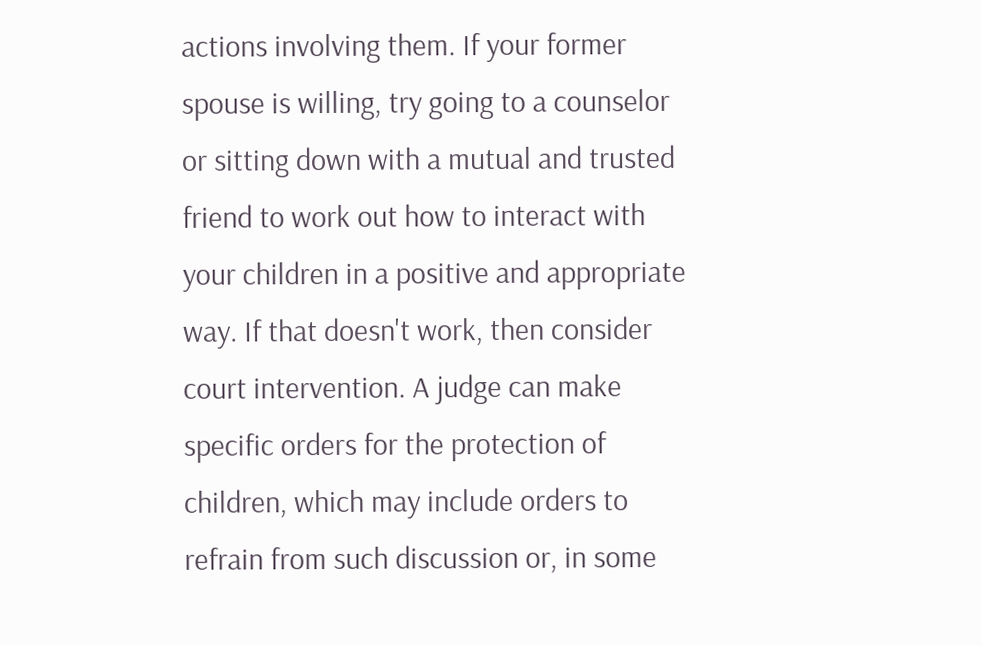actions involving them. If your former spouse is willing, try going to a counselor or sitting down with a mutual and trusted friend to work out how to interact with your children in a positive and appropriate way. If that doesn't work, then consider court intervention. A judge can make specific orders for the protection of children, which may include orders to refrain from such discussion or, in some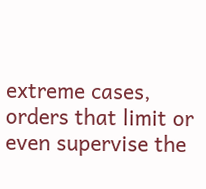extreme cases, orders that limit or even supervise the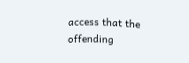access that the offending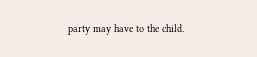party may have to the child.